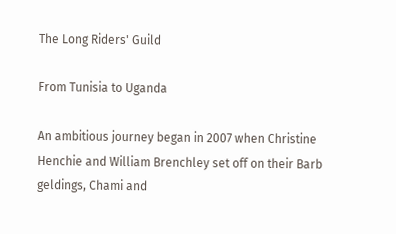The Long Riders' Guild

From Tunisia to Uganda

An ambitious journey began in 2007 when Christine Henchie and William Brenchley set off on their Barb geldings, Chami and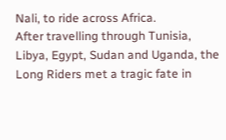Nali, to ride across Africa.
After travelling through Tunisia, Libya, Egypt, Sudan and Uganda, the Long Riders met a tragic fate in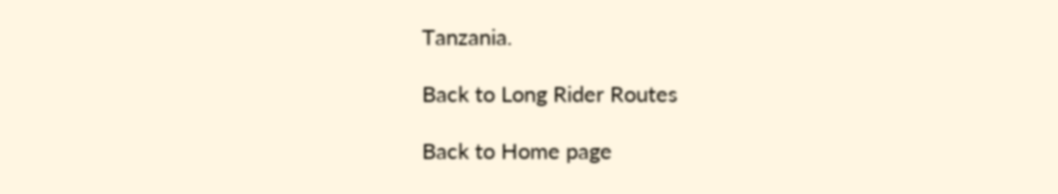Tanzania.

Back to Long Rider Routes

Back to Home page